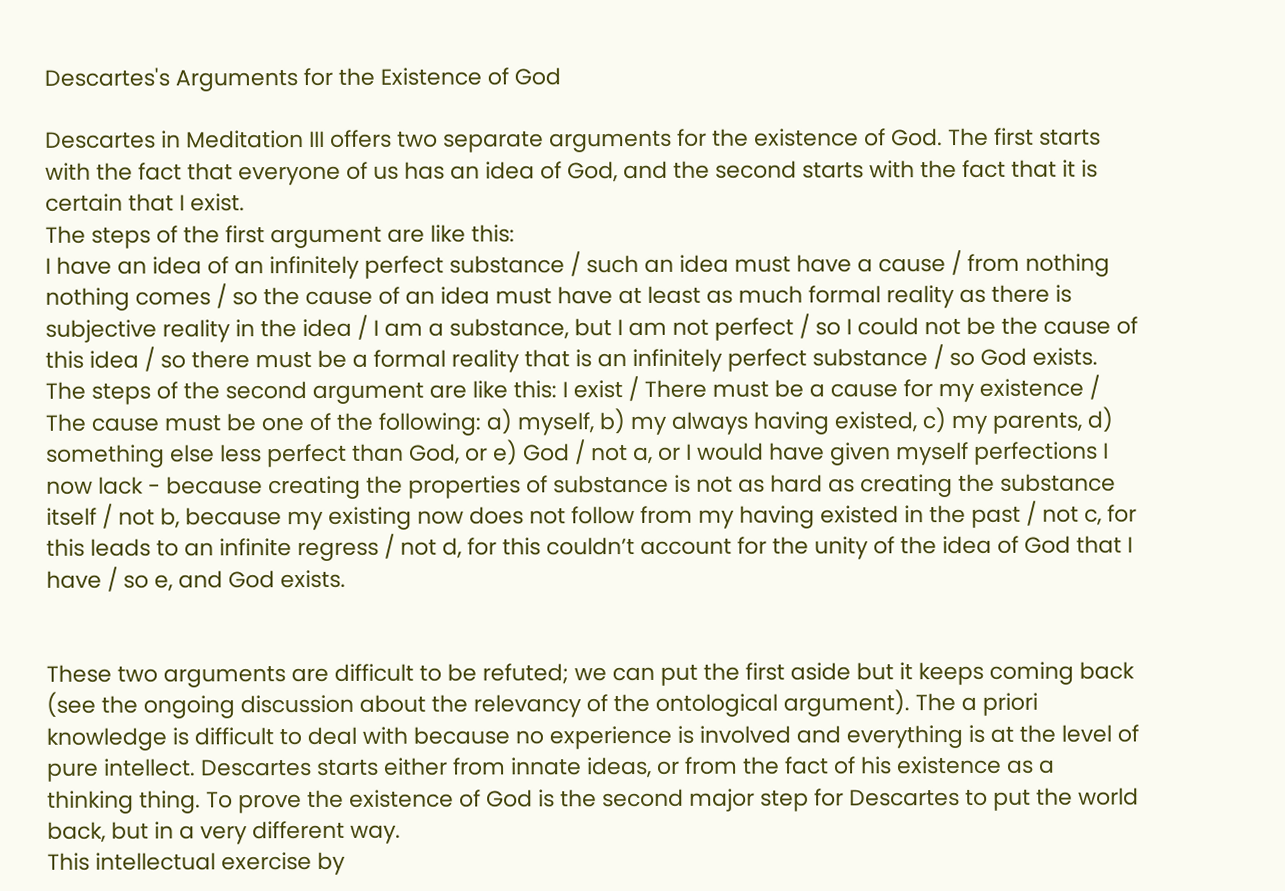Descartes's Arguments for the Existence of God

Descartes in Meditation III offers two separate arguments for the existence of God. The first starts with the fact that everyone of us has an idea of God, and the second starts with the fact that it is certain that I exist.
The steps of the first argument are like this:
I have an idea of an infinitely perfect substance / such an idea must have a cause / from nothing nothing comes / so the cause of an idea must have at least as much formal reality as there is subjective reality in the idea / I am a substance, but I am not perfect / so I could not be the cause of this idea / so there must be a formal reality that is an infinitely perfect substance / so God exists.
The steps of the second argument are like this: I exist / There must be a cause for my existence / The cause must be one of the following: a) myself, b) my always having existed, c) my parents, d) something else less perfect than God, or e) God / not a, or I would have given myself perfections I now lack - because creating the properties of substance is not as hard as creating the substance itself / not b, because my existing now does not follow from my having existed in the past / not c, for this leads to an infinite regress / not d, for this couldn’t account for the unity of the idea of God that I have / so e, and God exists.


These two arguments are difficult to be refuted; we can put the first aside but it keeps coming back (see the ongoing discussion about the relevancy of the ontological argument). The a priori knowledge is difficult to deal with because no experience is involved and everything is at the level of pure intellect. Descartes starts either from innate ideas, or from the fact of his existence as a thinking thing. To prove the existence of God is the second major step for Descartes to put the world back, but in a very different way.
This intellectual exercise by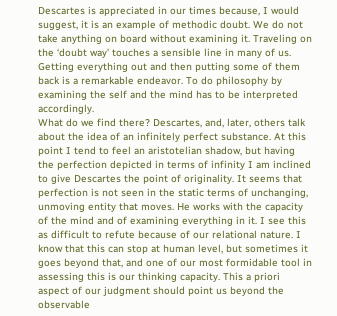Descartes is appreciated in our times because, I would suggest, it is an example of methodic doubt. We do not take anything on board without examining it. Traveling on the ‘doubt way’ touches a sensible line in many of us. Getting everything out and then putting some of them back is a remarkable endeavor. To do philosophy by examining the self and the mind has to be interpreted accordingly.
What do we find there? Descartes, and, later, others talk about the idea of an infinitely perfect substance. At this point I tend to feel an aristotelian shadow, but having the perfection depicted in terms of infinity I am inclined to give Descartes the point of originality. It seems that perfection is not seen in the static terms of unchanging, unmoving entity that moves. He works with the capacity of the mind and of examining everything in it. I see this as difficult to refute because of our relational nature. I know that this can stop at human level, but sometimes it goes beyond that, and one of our most formidable tool in assessing this is our thinking capacity. This a priori aspect of our judgment should point us beyond the observable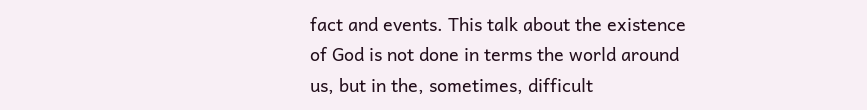fact and events. This talk about the existence of God is not done in terms the world around us, but in the, sometimes, difficult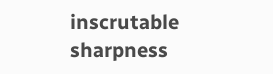inscrutable sharpness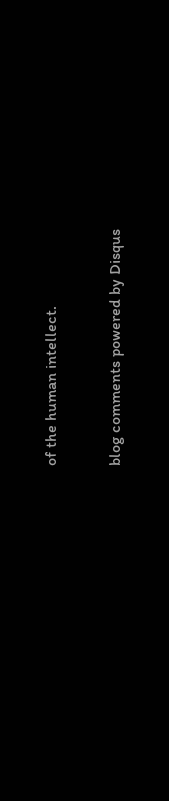of the human intellect.

blog comments powered by Disqus